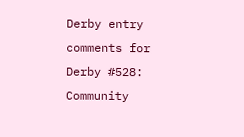Derby entry comments for Derby #528: Community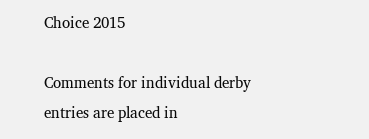Choice 2015

Comments for individual derby entries are placed in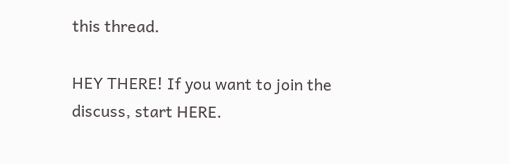this thread.

HEY THERE! If you want to join the discuss, start HERE.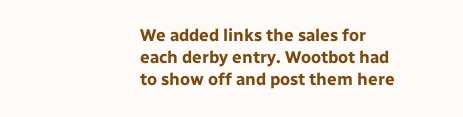We added links the sales for each derby entry. Wootbot had to show off and post them here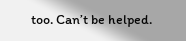too. Can’t be helped.